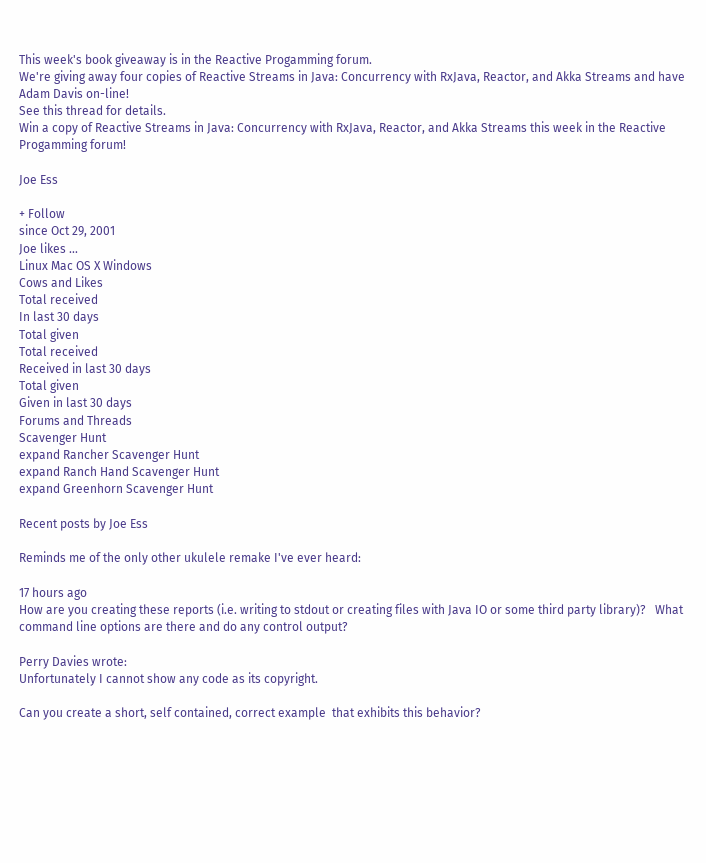This week's book giveaway is in the Reactive Progamming forum.
We're giving away four copies of Reactive Streams in Java: Concurrency with RxJava, Reactor, and Akka Streams and have Adam Davis on-line!
See this thread for details.
Win a copy of Reactive Streams in Java: Concurrency with RxJava, Reactor, and Akka Streams this week in the Reactive Progamming forum!

Joe Ess

+ Follow
since Oct 29, 2001
Joe likes ...
Linux Mac OS X Windows
Cows and Likes
Total received
In last 30 days
Total given
Total received
Received in last 30 days
Total given
Given in last 30 days
Forums and Threads
Scavenger Hunt
expand Rancher Scavenger Hunt
expand Ranch Hand Scavenger Hunt
expand Greenhorn Scavenger Hunt

Recent posts by Joe Ess

Reminds me of the only other ukulele remake I've ever heard:

17 hours ago
How are you creating these reports (i.e. writing to stdout or creating files with Java IO or some third party library)?   What command line options are there and do any control output?

Perry Davies wrote:
Unfortunately I cannot show any code as its copyright.

Can you create a short, self contained, correct example  that exhibits this behavior?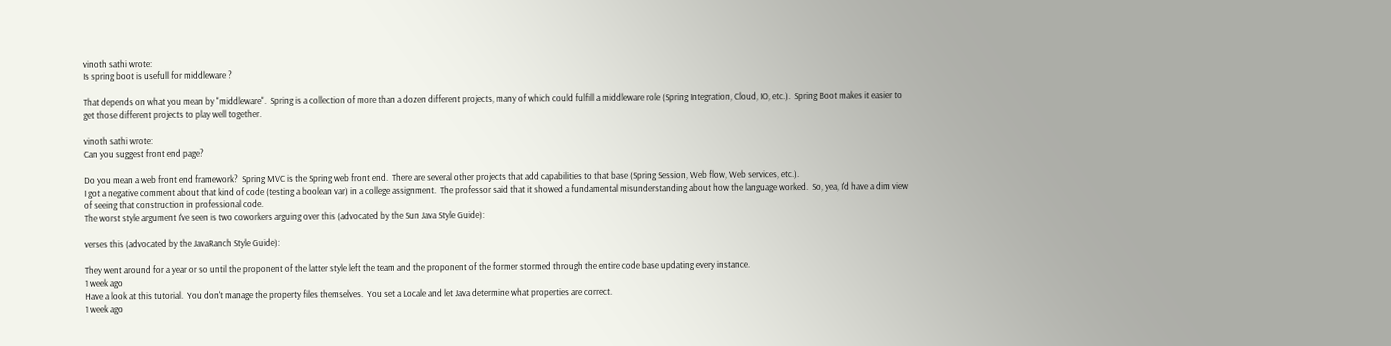vinoth sathi wrote:
Is spring boot is usefull for middleware ?

That depends on what you mean by "middleware".  Spring is a collection of more than a dozen different projects, many of which could fulfill a middleware role (Spring Integration, Cloud, IO, etc.).  Spring Boot makes it easier to get those different projects to play well together.

vinoth sathi wrote:
Can you suggest front end page?

Do you mean a web front end framework?  Spring MVC is the Spring web front end.  There are several other projects that add capabilities to that base (Spring Session, Web flow, Web services, etc.).
I got a negative comment about that kind of code (testing a boolean var) in a college assignment.  The professor said that it showed a fundamental misunderstanding about how the language worked.  So, yea, I'd have a dim view of seeing that construction in professional code.
The worst style argument I've seen is two coworkers arguing over this (advocated by the Sun Java Style Guide):

verses this (advocated by the JavaRanch Style Guide):

They went around for a year or so until the proponent of the latter style left the team and the proponent of the former stormed through the entire code base updating every instance.
1 week ago
Have a look at this tutorial.  You don't manage the property files themselves.  You set a Locale and let Java determine what properties are correct.
1 week ago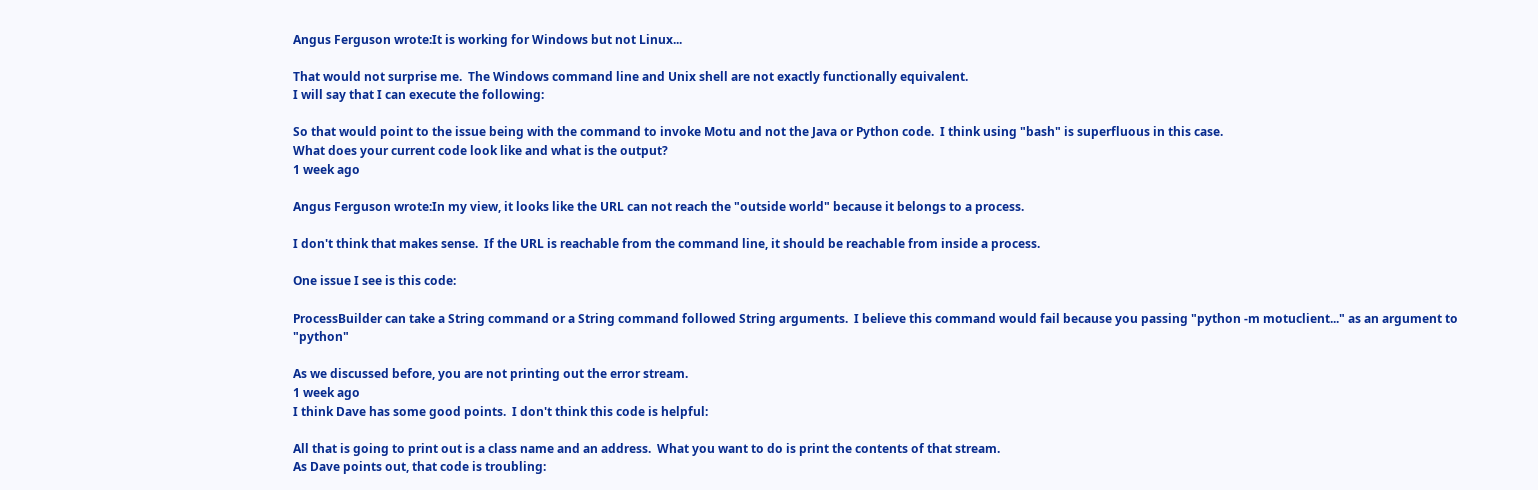Angus Ferguson wrote:It is working for Windows but not Linux...

That would not surprise me.  The Windows command line and Unix shell are not exactly functionally equivalent.
I will say that I can execute the following:

So that would point to the issue being with the command to invoke Motu and not the Java or Python code.  I think using "bash" is superfluous in this case.
What does your current code look like and what is the output?
1 week ago

Angus Ferguson wrote:In my view, it looks like the URL can not reach the "outside world" because it belongs to a process.

I don't think that makes sense.  If the URL is reachable from the command line, it should be reachable from inside a process.

One issue I see is this code:

ProcessBuilder can take a String command or a String command followed String arguments.  I believe this command would fail because you passing "python -m motuclient..." as an argument to "python"

As we discussed before, you are not printing out the error stream.
1 week ago
I think Dave has some good points.  I don't think this code is helpful:

All that is going to print out is a class name and an address.  What you want to do is print the contents of that stream.
As Dave points out, that code is troubling: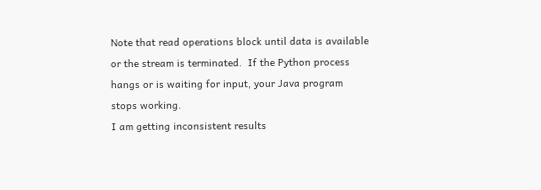Note that read operations block until data is available or the stream is terminated.  If the Python process hangs or is waiting for input, your Java program stops working.
I am getting inconsistent results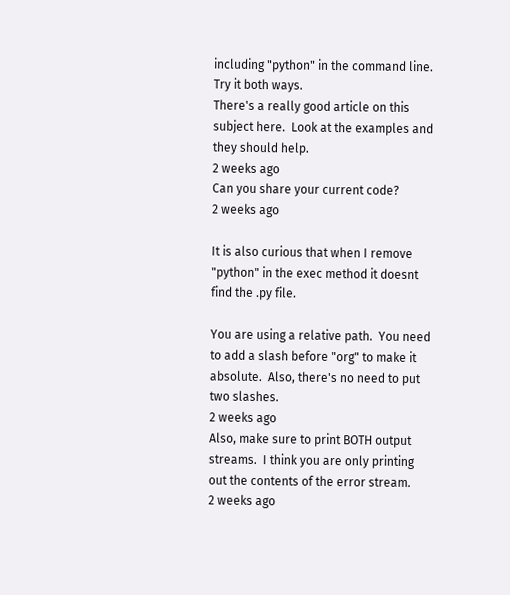including "python" in the command line.  Try it both ways.
There's a really good article on this subject here.  Look at the examples and they should help.
2 weeks ago
Can you share your current code?
2 weeks ago

It is also curious that when I remove "python" in the exec method it doesnt find the .py file.

You are using a relative path.  You need to add a slash before "org" to make it absolute.  Also, there's no need to put two slashes.
2 weeks ago
Also, make sure to print BOTH output streams.  I think you are only printing out the contents of the error stream.
2 weeks ago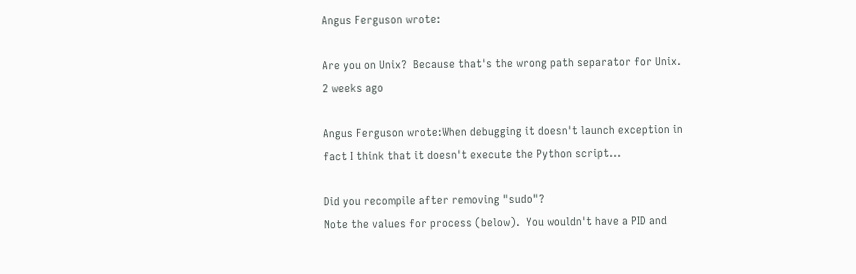Angus Ferguson wrote:

Are you on Unix?  Because that's the wrong path separator for Unix.
2 weeks ago

Angus Ferguson wrote:When debugging it doesn't launch exception in fact I think that it doesn't execute the Python script...

Did you recompile after removing "sudo"?
Note the values for process (below).  You wouldn't have a PID and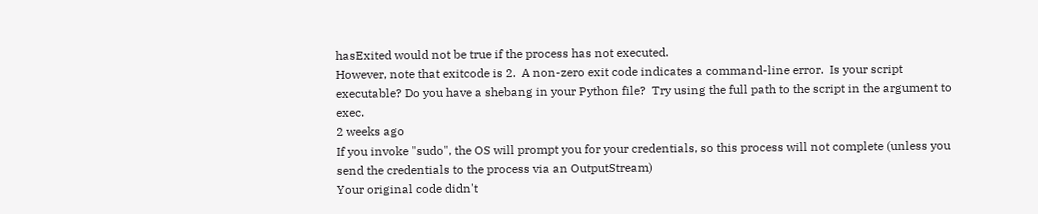hasExited would not be true if the process has not executed.
However, note that exitcode is 2.  A non-zero exit code indicates a command-line error.  Is your script executable? Do you have a shebang in your Python file?  Try using the full path to the script in the argument to exec.
2 weeks ago
If you invoke "sudo", the OS will prompt you for your credentials, so this process will not complete (unless you send the credentials to the process via an OutputStream)
Your original code didn't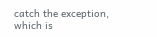catch the exception, which is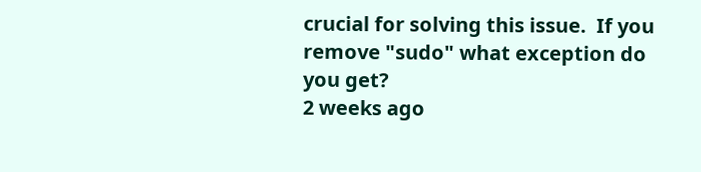crucial for solving this issue.  If you remove "sudo" what exception do you get?
2 weeks ago